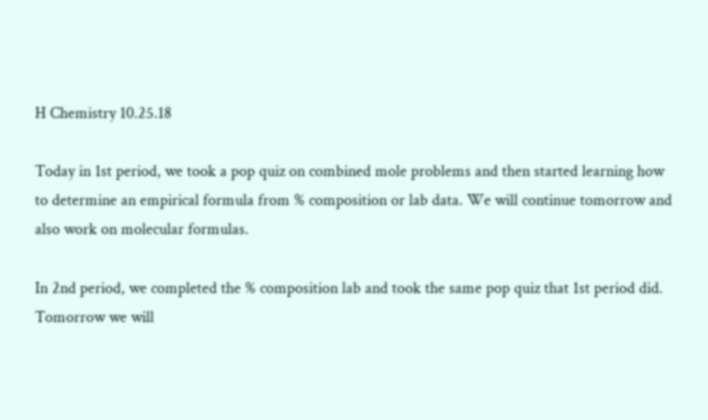H Chemistry 10.25.18

Today in 1st period, we took a pop quiz on combined mole problems and then started learning how to determine an empirical formula from % composition or lab data. We will continue tomorrow and also work on molecular formulas.

In 2nd period, we completed the % composition lab and took the same pop quiz that 1st period did. Tomorrow we will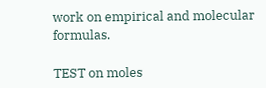work on empirical and molecular formulas.

TEST on moles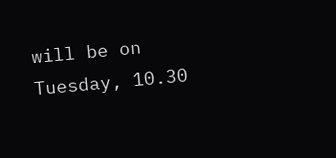will be on Tuesday, 10.30